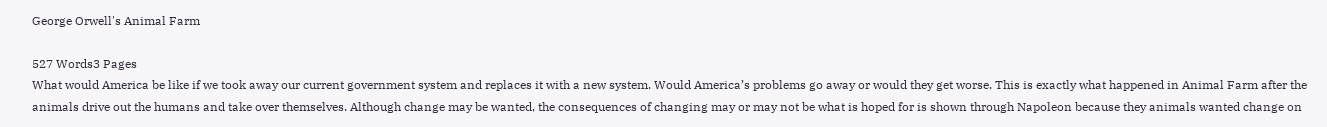George Orwell's Animal Farm

527 Words3 Pages
What would America be like if we took away our current government system and replaces it with a new system. Would America’s problems go away or would they get worse. This is exactly what happened in Animal Farm after the animals drive out the humans and take over themselves. Although change may be wanted, the consequences of changing may or may not be what is hoped for is shown through Napoleon because they animals wanted change on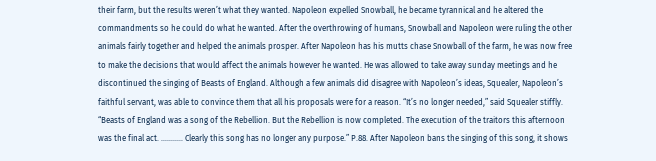their farm, but the results weren’t what they wanted. Napoleon expelled Snowball, he became tyrannical and he altered the commandments so he could do what he wanted. After the overthrowing of humans, Snowball and Napoleon were ruling the other animals fairly together and helped the animals prosper. After Napoleon has his mutts chase Snowball of the farm, he was now free to make the decisions that would affect the animals however he wanted. He was allowed to take away sunday meetings and he discontinued the singing of Beasts of England. Although a few animals did disagree with Napoleon’s ideas, Squealer, Napoleon’s faithful servant, was able to convince them that all his proposals were for a reason. “It’s no longer needed,” said Squealer stiffly. “Beasts of England was a song of the Rebellion. But the Rebellion is now completed. The execution of the traitors this afternoon was the final act. ……….. Clearly this song has no longer any purpose.” P.88. After Napoleon bans the singing of this song, it shows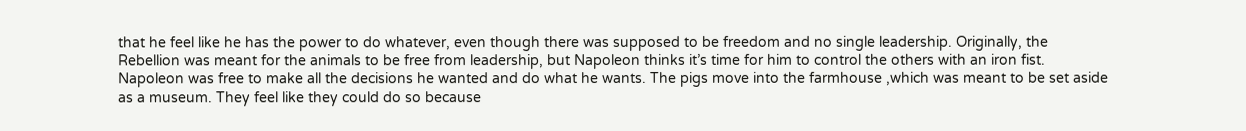that he feel like he has the power to do whatever, even though there was supposed to be freedom and no single leadership. Originally, the Rebellion was meant for the animals to be free from leadership, but Napoleon thinks it’s time for him to control the others with an iron fist. Napoleon was free to make all the decisions he wanted and do what he wants. The pigs move into the farmhouse ,which was meant to be set aside as a museum. They feel like they could do so because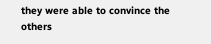they were able to convince the others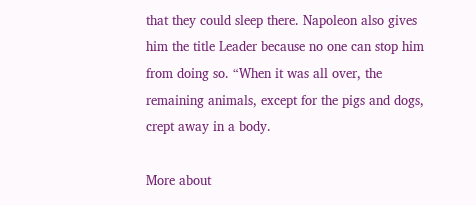that they could sleep there. Napoleon also gives him the title Leader because no one can stop him from doing so. “When it was all over, the remaining animals, except for the pigs and dogs, crept away in a body.

More about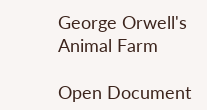George Orwell's Animal Farm

Open Document